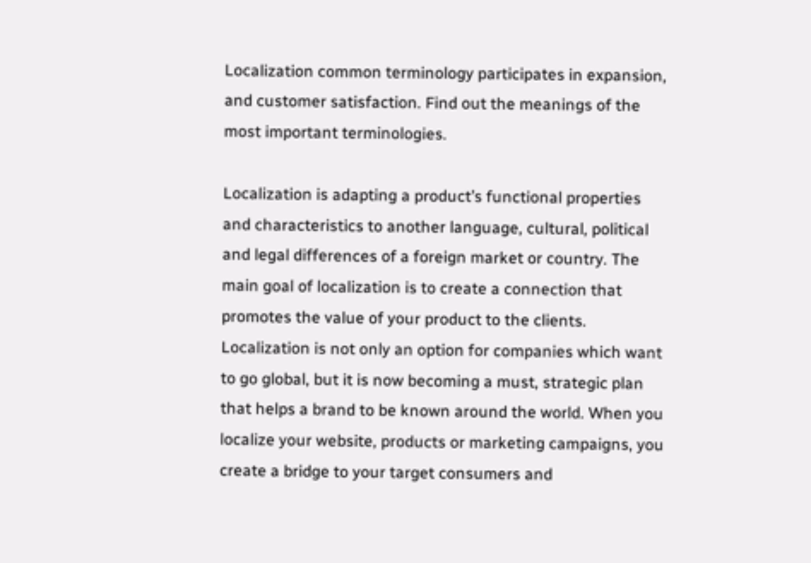Localization common terminology participates in expansion, and customer satisfaction. Find out the meanings of the most important terminologies.

Localization is adapting a product’s functional properties and characteristics to another language, cultural, political and legal differences of a foreign market or country. The main goal of localization is to create a connection that promotes the value of your product to the clients. Localization is not only an option for companies which want to go global, but it is now becoming a must, strategic plan that helps a brand to be known around the world. When you localize your website, products or marketing campaigns, you create a bridge to your target consumers and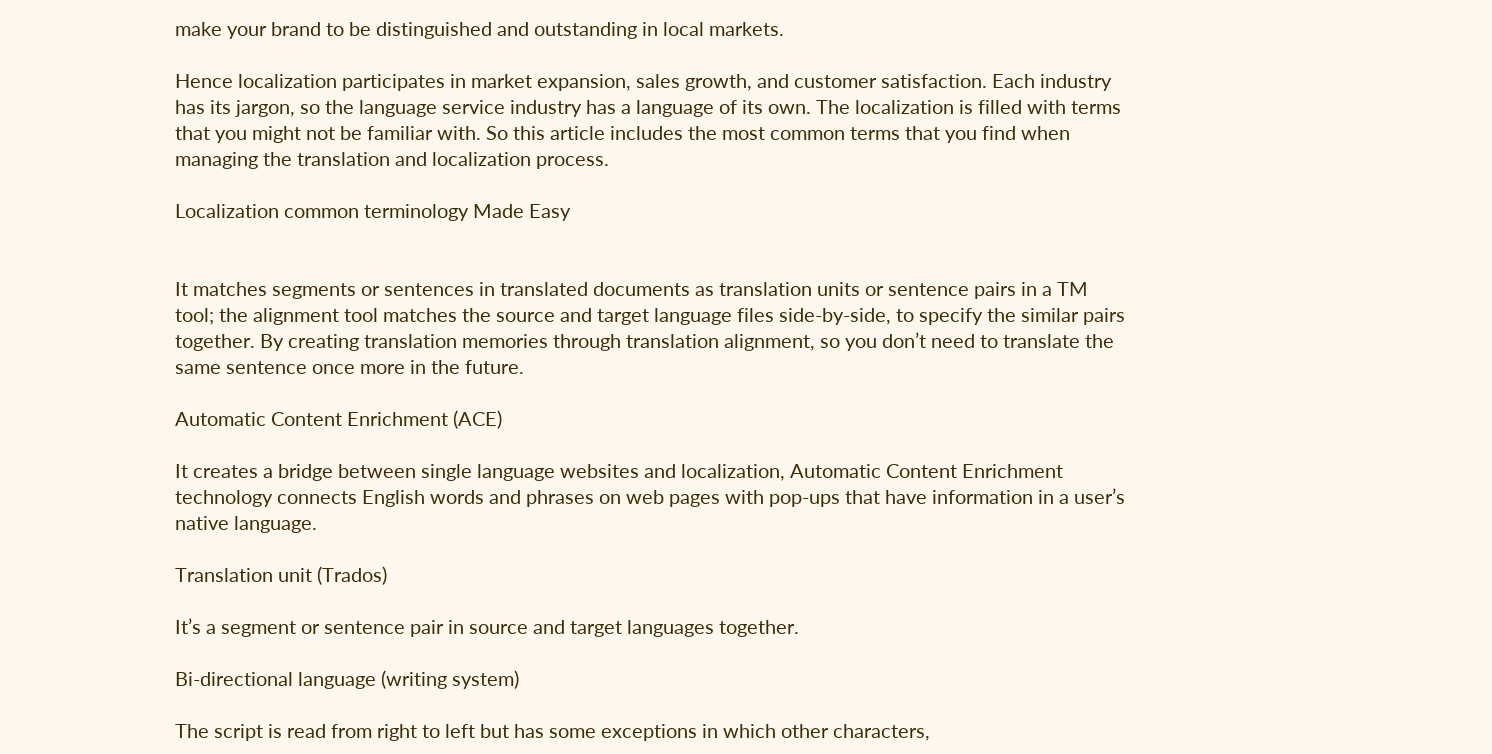make your brand to be distinguished and outstanding in local markets.

Hence localization participates in market expansion, sales growth, and customer satisfaction. Each industry has its jargon, so the language service industry has a language of its own. The localization is filled with terms that you might not be familiar with. So this article includes the most common terms that you find when managing the translation and localization process.

Localization common terminology Made Easy


It matches segments or sentences in translated documents as translation units or sentence pairs in a TM tool; the alignment tool matches the source and target language files side-by-side, to specify the similar pairs together. By creating translation memories through translation alignment, so you don’t need to translate the same sentence once more in the future.

Automatic Content Enrichment (ACE)

It creates a bridge between single language websites and localization, Automatic Content Enrichment technology connects English words and phrases on web pages with pop-ups that have information in a user’s native language.

Translation unit (Trados)

It’s a segment or sentence pair in source and target languages together.

Bi-directional language (writing system)

The script is read from right to left but has some exceptions in which other characters,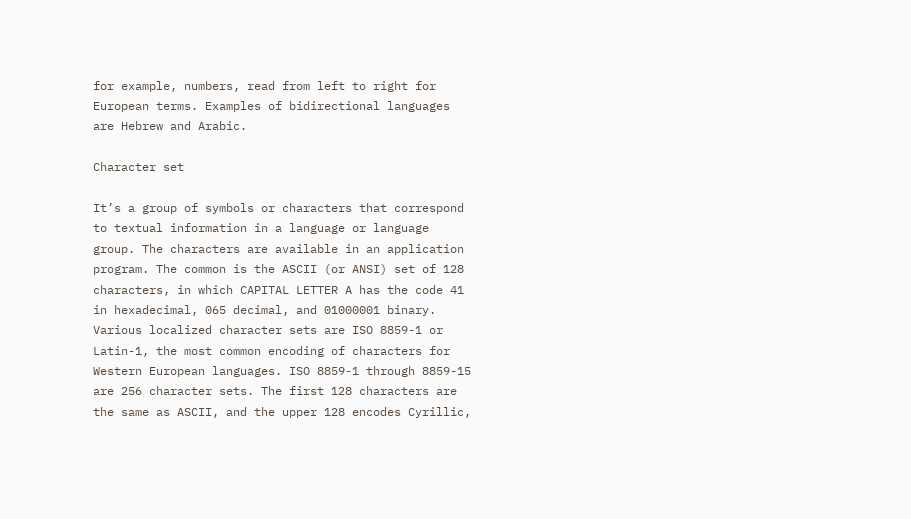for example, numbers, read from left to right for European terms. Examples of bidirectional languages are Hebrew and Arabic.

Character set

It’s a group of symbols or characters that correspond to textual information in a language or language group. The characters are available in an application program. The common is the ASCII (or ANSI) set of 128 characters, in which CAPITAL LETTER A has the code 41 in hexadecimal, 065 decimal, and 01000001 binary. Various localized character sets are ISO 8859-1 or Latin-1, the most common encoding of characters for Western European languages. ISO 8859-1 through 8859-15 are 256 character sets. The first 128 characters are the same as ASCII, and the upper 128 encodes Cyrillic,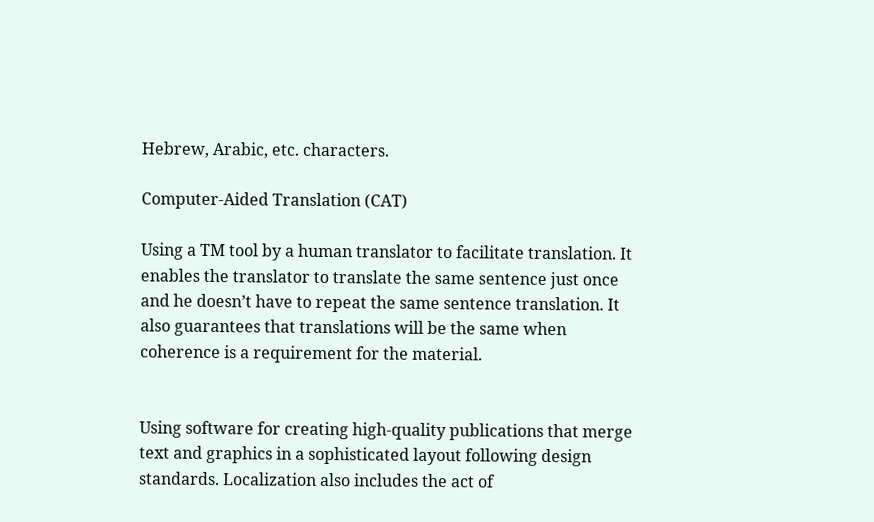Hebrew, Arabic, etc. characters.

Computer-Aided Translation (CAT)

Using a TM tool by a human translator to facilitate translation. It enables the translator to translate the same sentence just once and he doesn’t have to repeat the same sentence translation. It also guarantees that translations will be the same when coherence is a requirement for the material.


Using software for creating high-quality publications that merge text and graphics in a sophisticated layout following design standards. Localization also includes the act of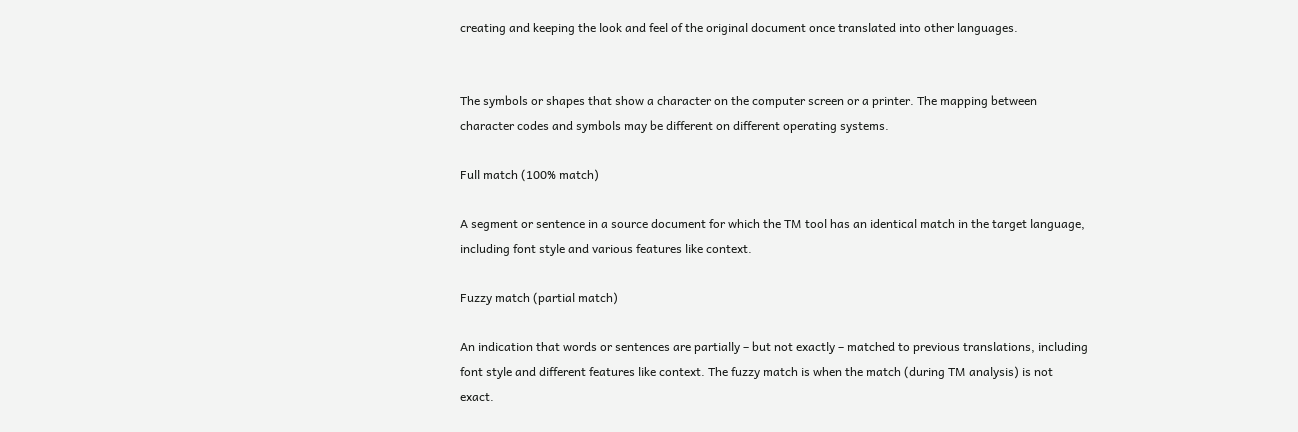creating and keeping the look and feel of the original document once translated into other languages.


The symbols or shapes that show a character on the computer screen or a printer. The mapping between character codes and symbols may be different on different operating systems.

Full match (100% match)

A segment or sentence in a source document for which the TM tool has an identical match in the target language, including font style and various features like context.

Fuzzy match (partial match)

An indication that words or sentences are partially – but not exactly – matched to previous translations, including font style and different features like context. The fuzzy match is when the match (during TM analysis) is not exact.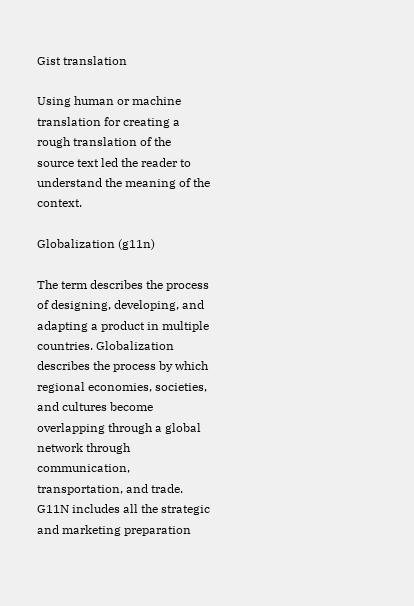Gist translation

Using human or machine translation for creating a rough translation of the source text led the reader to understand the meaning of the context.

Globalization (g11n)

The term describes the process of designing, developing, and adapting a product in multiple countries. Globalization describes the process by which regional economies, societies, and cultures become overlapping through a global network through communication, transportation, and trade. G11N includes all the strategic and marketing preparation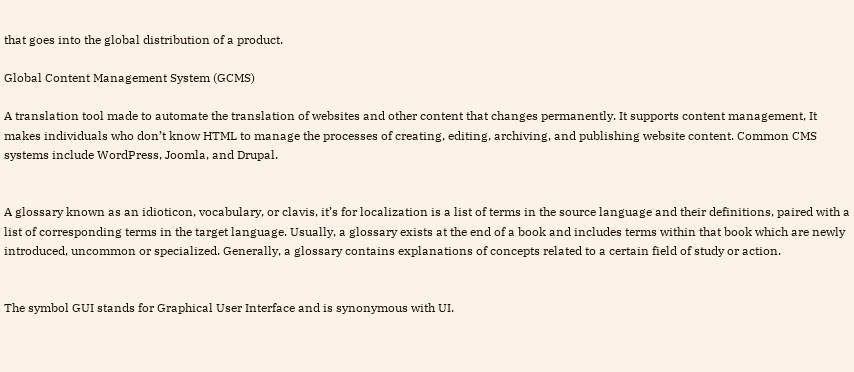that goes into the global distribution of a product.

Global Content Management System (GCMS)

A translation tool made to automate the translation of websites and other content that changes permanently. It supports content management, It makes individuals who don’t know HTML to manage the processes of creating, editing, archiving, and publishing website content. Common CMS systems include WordPress, Joomla, and Drupal.


A glossary known as an idioticon, vocabulary, or clavis, it’s for localization is a list of terms in the source language and their definitions, paired with a list of corresponding terms in the target language. Usually, a glossary exists at the end of a book and includes terms within that book which are newly introduced, uncommon or specialized. Generally, a glossary contains explanations of concepts related to a certain field of study or action.


The symbol GUI stands for Graphical User Interface and is synonymous with UI.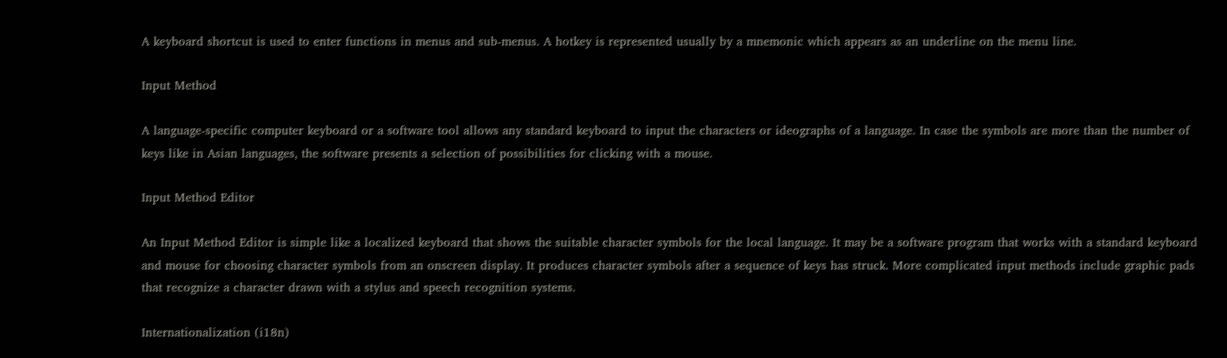A keyboard shortcut is used to enter functions in menus and sub-menus. A hotkey is represented usually by a mnemonic which appears as an underline on the menu line.

Input Method

A language-specific computer keyboard or a software tool allows any standard keyboard to input the characters or ideographs of a language. In case the symbols are more than the number of keys like in Asian languages, the software presents a selection of possibilities for clicking with a mouse.

Input Method Editor

An Input Method Editor is simple like a localized keyboard that shows the suitable character symbols for the local language. It may be a software program that works with a standard keyboard and mouse for choosing character symbols from an onscreen display. It produces character symbols after a sequence of keys has struck. More complicated input methods include graphic pads that recognize a character drawn with a stylus and speech recognition systems.

Internationalization (i18n)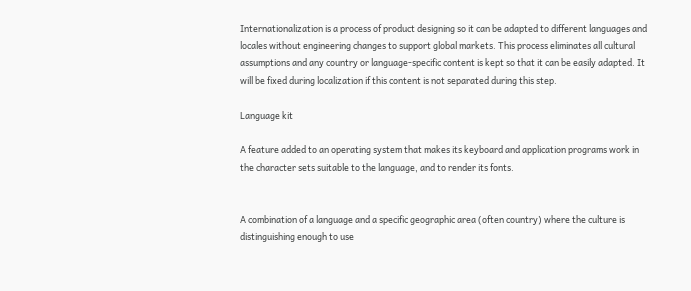Internationalization is a process of product designing so it can be adapted to different languages and locales without engineering changes to support global markets. This process eliminates all cultural assumptions and any country or language-specific content is kept so that it can be easily adapted. It will be fixed during localization if this content is not separated during this step.

Language kit

A feature added to an operating system that makes its keyboard and application programs work in the character sets suitable to the language, and to render its fonts.


A combination of a language and a specific geographic area (often country) where the culture is distinguishing enough to use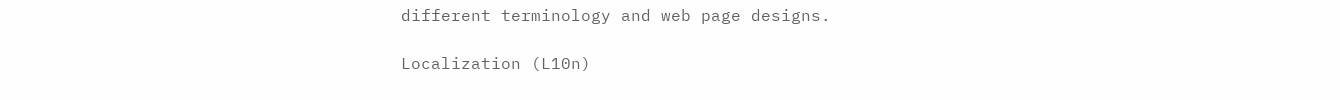different terminology and web page designs.

Localization (L10n)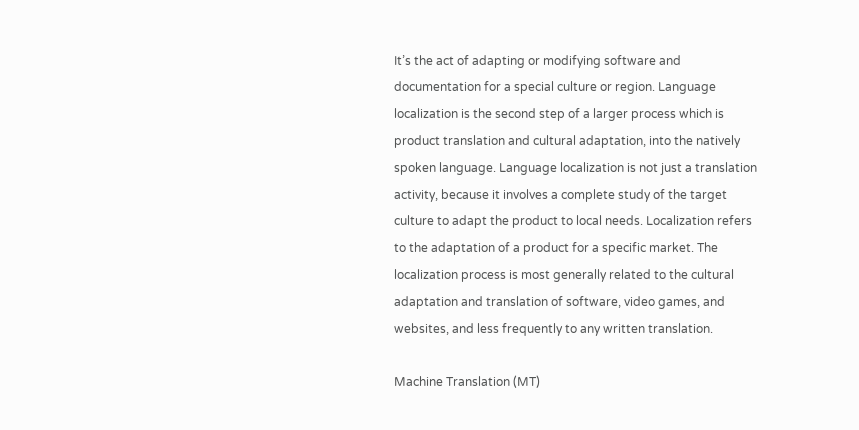It’s the act of adapting or modifying software and documentation for a special culture or region. Language localization is the second step of a larger process which is product translation and cultural adaptation, into the natively spoken language. Language localization is not just a translation activity, because it involves a complete study of the target culture to adapt the product to local needs. Localization refers to the adaptation of a product for a specific market. The localization process is most generally related to the cultural adaptation and translation of software, video games, and websites, and less frequently to any written translation.

Machine Translation (MT)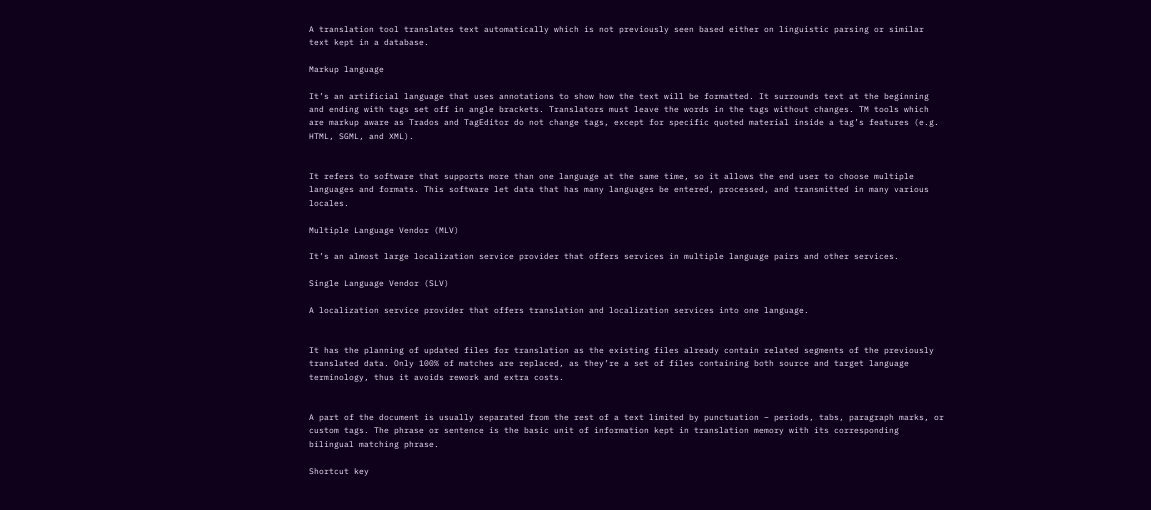A translation tool translates text automatically which is not previously seen based either on linguistic parsing or similar text kept in a database.

Markup language

It’s an artificial language that uses annotations to show how the text will be formatted. It surrounds text at the beginning and ending with tags set off in angle brackets. Translators must leave the words in the tags without changes. TM tools which are markup aware as Trados and TagEditor do not change tags, except for specific quoted material inside a tag’s features (e.g. HTML, SGML, and XML).


It refers to software that supports more than one language at the same time, so it allows the end user to choose multiple languages and formats. This software let data that has many languages be entered, processed, and transmitted in many various locales.

Multiple Language Vendor (MLV)

It’s an almost large localization service provider that offers services in multiple language pairs and other services.

Single Language Vendor (SLV)

A localization service provider that offers translation and localization services into one language.


It has the planning of updated files for translation as the existing files already contain related segments of the previously translated data. Only 100% of matches are replaced, as they’re a set of files containing both source and target language terminology, thus it avoids rework and extra costs.


A part of the document is usually separated from the rest of a text limited by punctuation – periods, tabs, paragraph marks, or custom tags. The phrase or sentence is the basic unit of information kept in translation memory with its corresponding bilingual matching phrase.

Shortcut key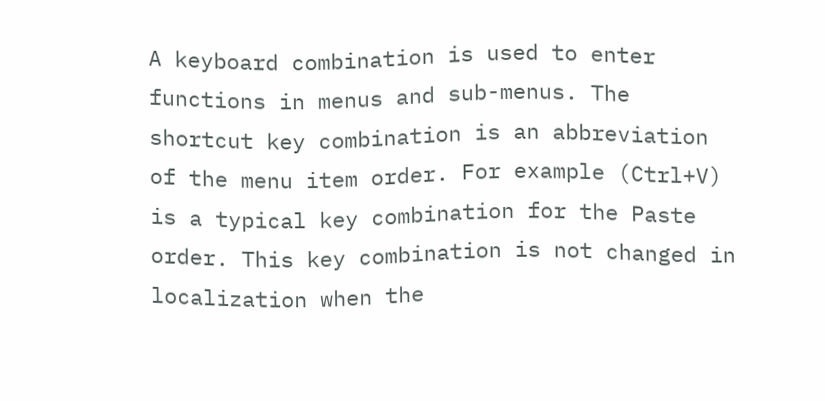A keyboard combination is used to enter functions in menus and sub-menus. The shortcut key combination is an abbreviation of the menu item order. For example (Ctrl+V) is a typical key combination for the Paste order. This key combination is not changed in localization when the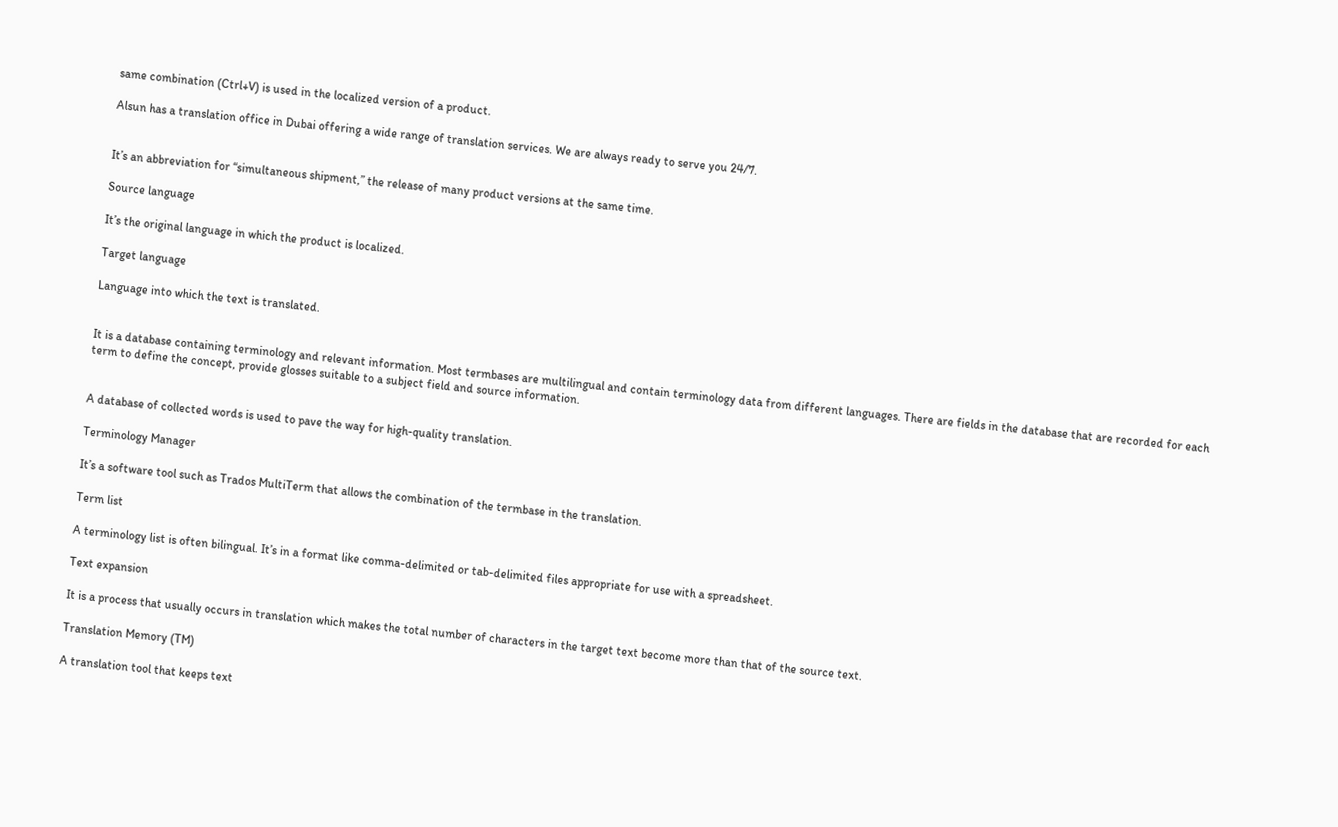same combination (Ctrl+V) is used in the localized version of a product.

Alsun has a translation office in Dubai offering a wide range of translation services. We are always ready to serve you 24/7.


It’s an abbreviation for “simultaneous shipment,” the release of many product versions at the same time.

Source language

It’s the original language in which the product is localized.

Target language

Language into which the text is translated.


It is a database containing terminology and relevant information. Most termbases are multilingual and contain terminology data from different languages. There are fields in the database that are recorded for each term to define the concept, provide glosses suitable to a subject field and source information.


A database of collected words is used to pave the way for high-quality translation.

Terminology Manager

It’s a software tool such as Trados MultiTerm that allows the combination of the termbase in the translation.

Term list

A terminology list is often bilingual. It’s in a format like comma-delimited or tab-delimited files appropriate for use with a spreadsheet.

Text expansion

It is a process that usually occurs in translation which makes the total number of characters in the target text become more than that of the source text.

Translation Memory (TM)

A translation tool that keeps text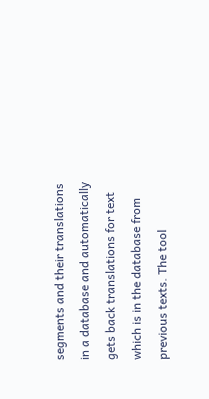segments and their translations in a database and automatically gets back translations for text which is in the database from previous texts. The tool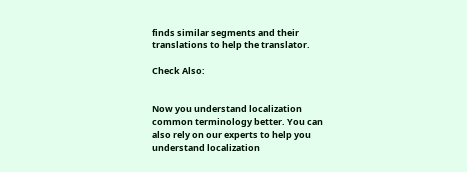finds similar segments and their translations to help the translator.

Check Also:


Now you understand localization common terminology better. You can also rely on our experts to help you understand localization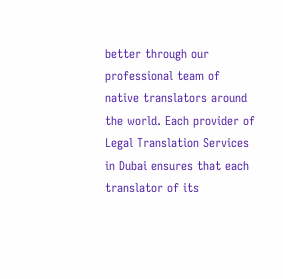better through our professional team of native translators around the world. Each provider of Legal Translation Services in Dubai ensures that each translator of its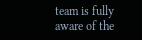team is fully aware of the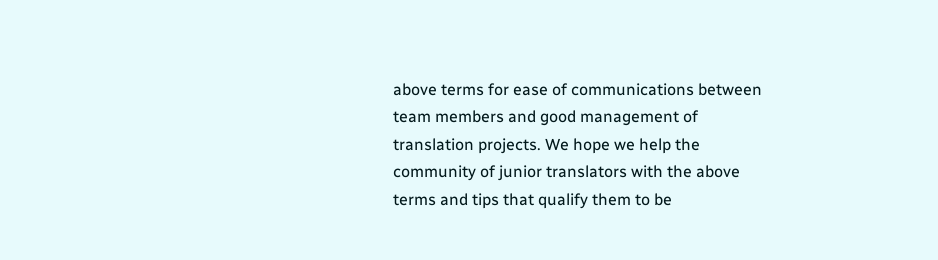above terms for ease of communications between team members and good management of translation projects. We hope we help the community of junior translators with the above terms and tips that qualify them to be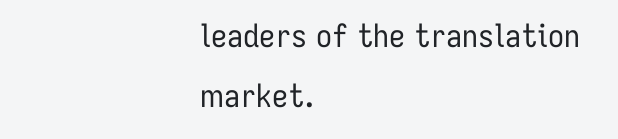leaders of the translation market.